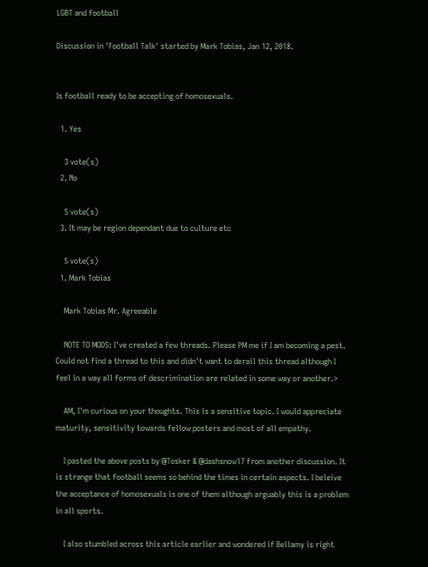LGBT and football

Discussion in 'Football Talk' started by Mark Tobias, Jan 12, 2018.


Is football ready to be accepting of homosexuals.

  1. Yes

    3 vote(s)
  2. No

    5 vote(s)
  3. It may be region dependant due to culture etc

    5 vote(s)
  1. Mark Tobias

    Mark Tobias Mr. Agreeable

    NOTE TO MODS: I've created a few threads. Please PM me if I am becoming a pest. Could not find a thread to this and didn't want to derail this thread although I feel in a way all forms of descrimination are related in some way or another.>

    AM, I'm curious on your thoughts. This is a sensitive topic. I would appreciate maturity, sensitivity towards fellow posters and most of all empathy.

    I pasted the above posts by @Tosker & @dashsnow17 from another discussion. It is strange that football seems so behind the times in certain aspects. I beleive the acceptance of homosexuals is one of them although arguably this is a problem in all sports.

    I also stumbled across this article earlier and wondered if Bellamy is right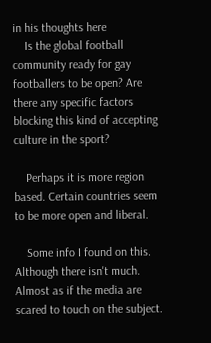in his thoughts here
    Is the global football community ready for gay footballers to be open? Are there any specific factors blocking this kind of accepting culture in the sport?

    Perhaps it is more region based. Certain countries seem to be more open and liberal.

    Some info I found on this. Although there isn't much. Almost as if the media are scared to touch on the subject.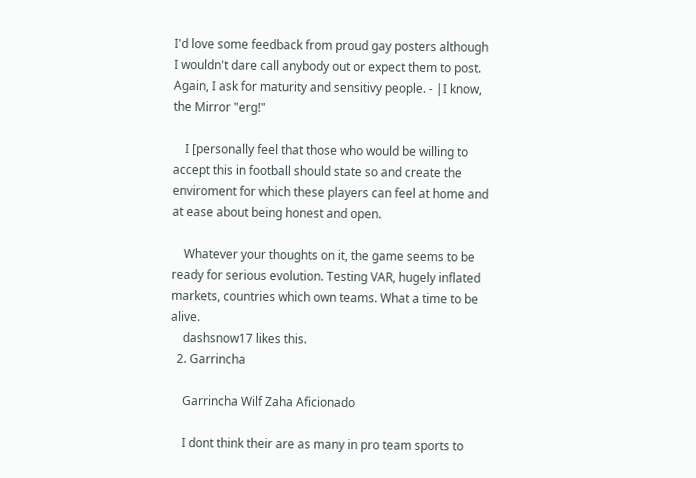I'd love some feedback from proud gay posters although I wouldn't dare call anybody out or expect them to post. Again, I ask for maturity and sensitivy people. - |I know, the Mirror "erg!"

    I [personally feel that those who would be willing to accept this in football should state so and create the enviroment for which these players can feel at home and at ease about being honest and open.

    Whatever your thoughts on it, the game seems to be ready for serious evolution. Testing VAR, hugely inflated markets, countries which own teams. What a time to be alive.
    dashsnow17 likes this.
  2. Garrincha

    Garrincha Wilf Zaha Aficionado

    I dont think their are as many in pro team sports to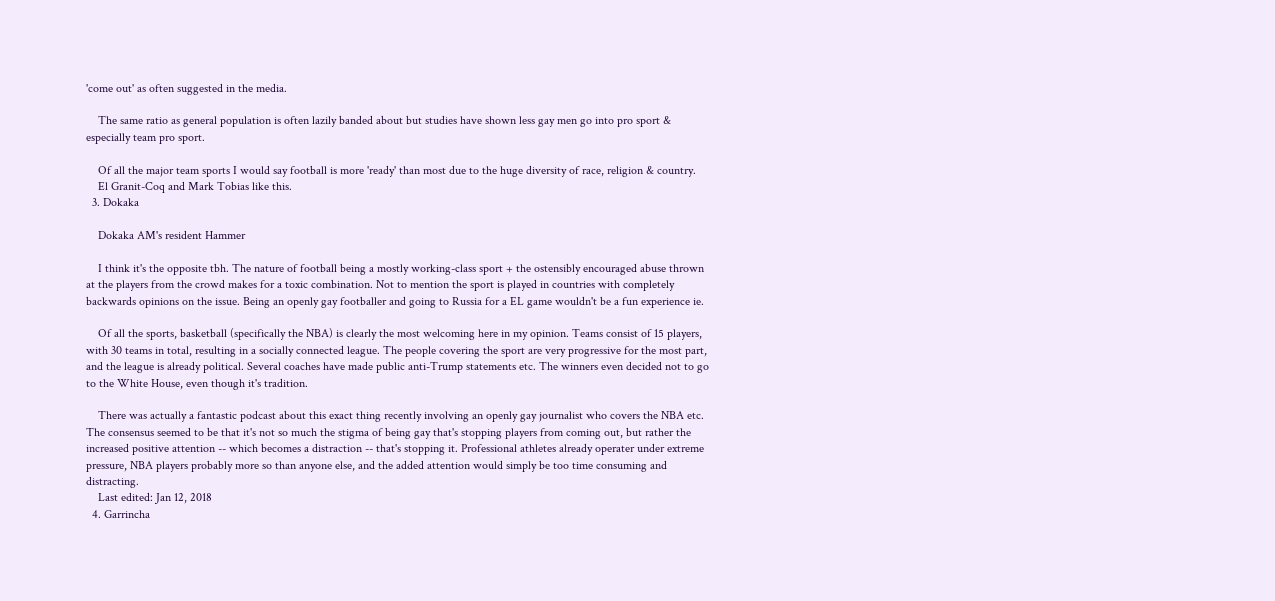'come out' as often suggested in the media.

    The same ratio as general population is often lazily banded about but studies have shown less gay men go into pro sport & especially team pro sport.

    Of all the major team sports I would say football is more 'ready' than most due to the huge diversity of race, religion & country.
    El Granit-Coq and Mark Tobias like this.
  3. Dokaka

    Dokaka AM's resident Hammer

    I think it's the opposite tbh. The nature of football being a mostly working-class sport + the ostensibly encouraged abuse thrown at the players from the crowd makes for a toxic combination. Not to mention the sport is played in countries with completely backwards opinions on the issue. Being an openly gay footballer and going to Russia for a EL game wouldn't be a fun experience ie.

    Of all the sports, basketball (specifically the NBA) is clearly the most welcoming here in my opinion. Teams consist of 15 players, with 30 teams in total, resulting in a socially connected league. The people covering the sport are very progressive for the most part, and the league is already political. Several coaches have made public anti-Trump statements etc. The winners even decided not to go to the White House, even though it's tradition.

    There was actually a fantastic podcast about this exact thing recently involving an openly gay journalist who covers the NBA etc. The consensus seemed to be that it's not so much the stigma of being gay that's stopping players from coming out, but rather the increased positive attention -- which becomes a distraction -- that's stopping it. Professional athletes already operater under extreme pressure, NBA players probably more so than anyone else, and the added attention would simply be too time consuming and distracting.
    Last edited: Jan 12, 2018
  4. Garrincha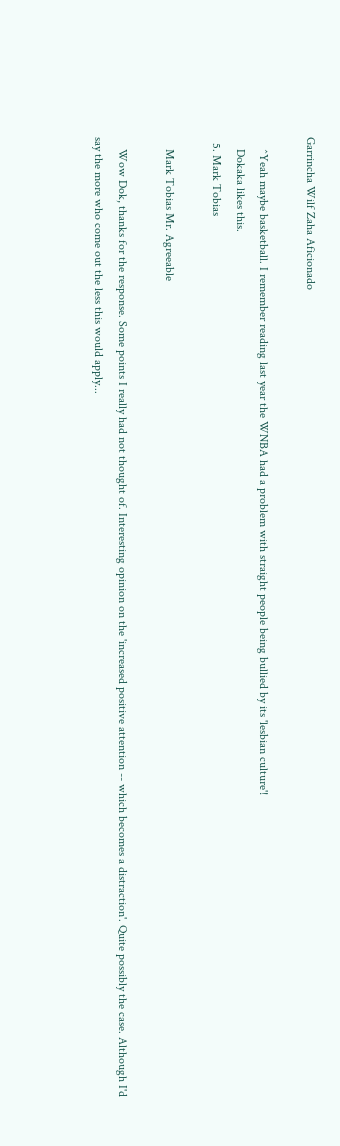Garrincha Wilf Zaha Aficionado

    ^Yeah maybe basketball. I remember reading last year the WNBA had a problem with straight people being bullied by its 'lesbian culture'!
    Dokaka likes this.
  5. Mark Tobias

    Mark Tobias Mr. Agreeable

    Wow Dok, thanks for the response. Some points I really had not thought of. Interesting opinion on the 'increased positive attention -- which becomes a distraction'. Quite possibly the case. Although I'd say the more who come out the less this would apply...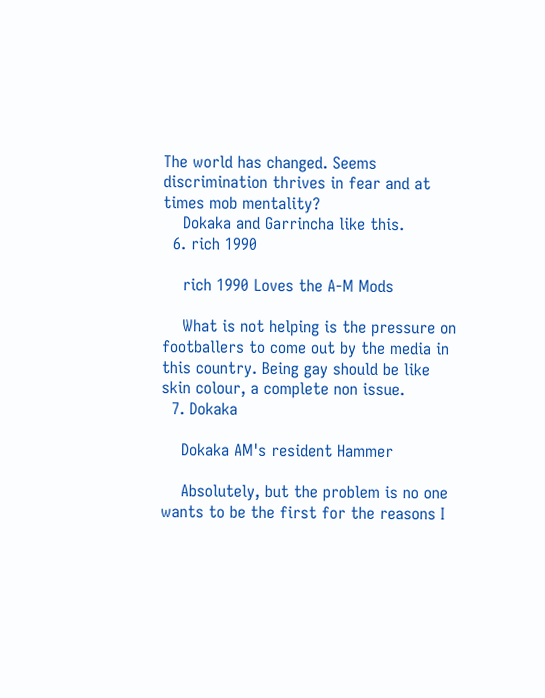The world has changed. Seems discrimination thrives in fear and at times mob mentality?
    Dokaka and Garrincha like this.
  6. rich 1990

    rich 1990 Loves the A-M Mods

    What is not helping is the pressure on footballers to come out by the media in this country. Being gay should be like skin colour, a complete non issue.
  7. Dokaka

    Dokaka AM's resident Hammer

    Absolutely, but the problem is no one wants to be the first for the reasons I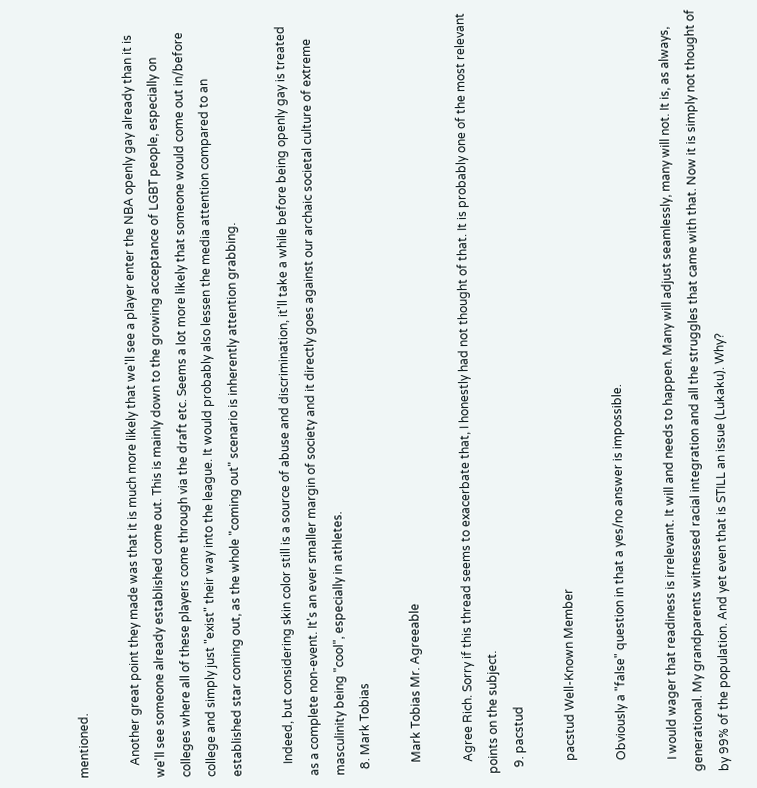mentioned.

    Another great point they made was that it is much more likely that we'll see a player enter the NBA openly gay already than it is we'll see someone already established come out. This is mainly down to the growing acceptance of LGBT people, especially on colleges where all of these players come through via the draft etc. Seems a lot more likely that someone would come out in/before college and simply just "exist" their way into the league. It would probably also lessen the media attention compared to an established star coming out, as the whole "coming out" scenario is inherently attention grabbing.

    Indeed, but considering skin color still is a source of abuse and discrimination, it'll take a while before being openly gay is treated as a complete non-event. It's an ever smaller margin of society and it directly goes against our archaic societal culture of extreme masculinity being "cool", especially in athletes.
  8. Mark Tobias

    Mark Tobias Mr. Agreeable

    Agree Rich. Sorry if this thread seems to exacerbate that, I honestly had not thought of that. It is probably one of the most relevant points on the subject.
  9. pacstud

    pacstud Well-Known Member

    Obviously a "false" question in that a yes/no answer is impossible.

    I would wager that readiness is irrelevant. It will and needs to happen. Many will adjust seamlessly, many will not. It is, as always, generational. My grandparents witnessed racial integration and all the struggles that came with that. Now it is simply not thought of by 99% of the population. And yet even that is STILL an issue (Lukaku). Why?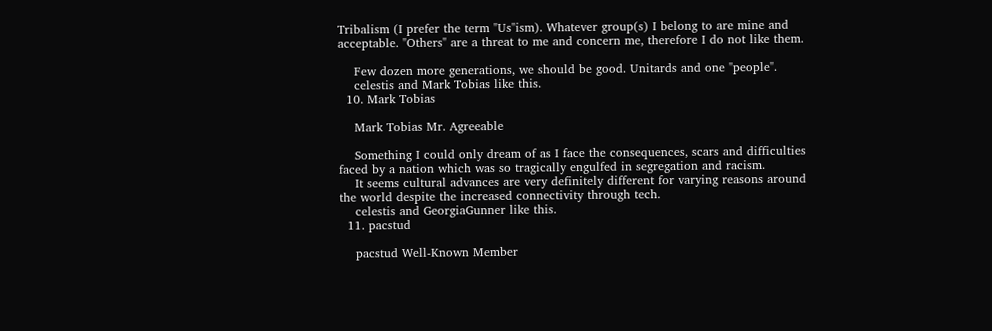Tribalism (I prefer the term "Us"ism). Whatever group(s) I belong to are mine and acceptable. "Others" are a threat to me and concern me, therefore I do not like them.

    Few dozen more generations, we should be good. Unitards and one "people".
    celestis and Mark Tobias like this.
  10. Mark Tobias

    Mark Tobias Mr. Agreeable

    Something I could only dream of as I face the consequences, scars and difficulties faced by a nation which was so tragically engulfed in segregation and racism.
    It seems cultural advances are very definitely different for varying reasons around the world despite the increased connectivity through tech.
    celestis and GeorgiaGunner like this.
  11. pacstud

    pacstud Well-Known Member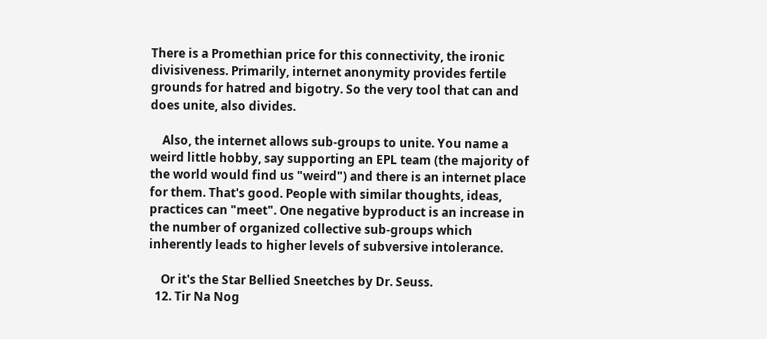There is a Promethian price for this connectivity, the ironic divisiveness. Primarily, internet anonymity provides fertile grounds for hatred and bigotry. So the very tool that can and does unite, also divides.

    Also, the internet allows sub-groups to unite. You name a weird little hobby, say supporting an EPL team (the majority of the world would find us "weird") and there is an internet place for them. That's good. People with similar thoughts, ideas, practices can "meet". One negative byproduct is an increase in the number of organized collective sub-groups which inherently leads to higher levels of subversive intolerance.

    Or it's the Star Bellied Sneetches by Dr. Seuss.
  12. Tir Na Nog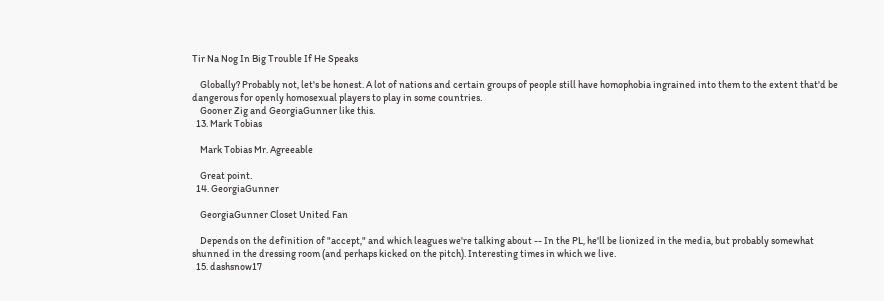Tir Na Nog In Big Trouble If He Speaks

    Globally? Probably not, let's be honest. A lot of nations and certain groups of people still have homophobia ingrained into them to the extent that'd be dangerous for openly homosexual players to play in some countries.
    Gooner Zig and GeorgiaGunner like this.
  13. Mark Tobias

    Mark Tobias Mr. Agreeable

    Great point.
  14. GeorgiaGunner

    GeorgiaGunner Closet United Fan

    Depends on the definition of "accept," and which leagues we're talking about -- In the PL, he'll be lionized in the media, but probably somewhat shunned in the dressing room (and perhaps kicked on the pitch). Interesting times in which we live.
  15. dashsnow17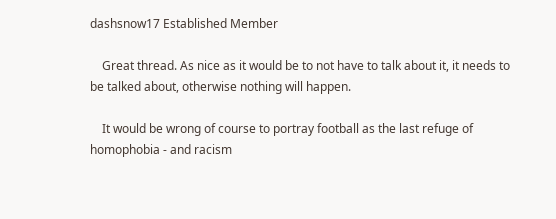dashsnow17 Established Member

    Great thread. As nice as it would be to not have to talk about it, it needs to be talked about, otherwise nothing will happen.

    It would be wrong of course to portray football as the last refuge of homophobia - and racism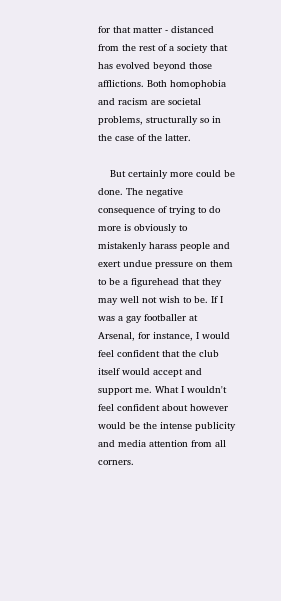for that matter - distanced from the rest of a society that has evolved beyond those afflictions. Both homophobia and racism are societal problems, structurally so in the case of the latter.

    But certainly more could be done. The negative consequence of trying to do more is obviously to mistakenly harass people and exert undue pressure on them to be a figurehead that they may well not wish to be. If I was a gay footballer at Arsenal, for instance, I would feel confident that the club itself would accept and support me. What I wouldn't feel confident about however would be the intense publicity and media attention from all corners.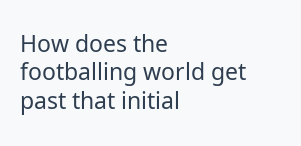How does the footballing world get past that initial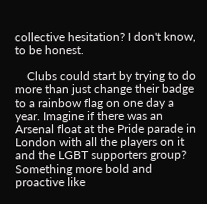collective hesitation? I don't know, to be honest.

    Clubs could start by trying to do more than just change their badge to a rainbow flag on one day a year. Imagine if there was an Arsenal float at the Pride parade in London with all the players on it and the LGBT supporters group? Something more bold and proactive like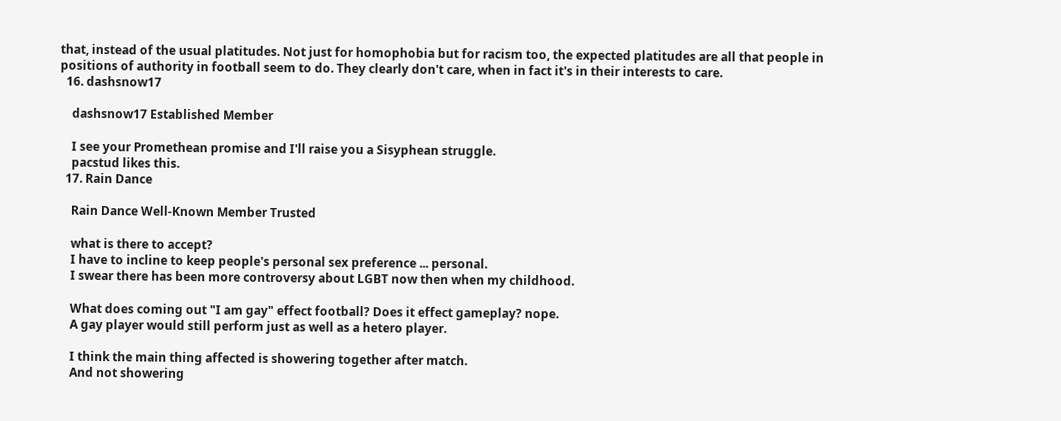that, instead of the usual platitudes. Not just for homophobia but for racism too, the expected platitudes are all that people in positions of authority in football seem to do. They clearly don't care, when in fact it's in their interests to care.
  16. dashsnow17

    dashsnow17 Established Member

    I see your Promethean promise and I'll raise you a Sisyphean struggle.
    pacstud likes this.
  17. Rain Dance

    Rain Dance Well-Known Member Trusted

    what is there to accept?
    I have to incline to keep people's personal sex preference ... personal.
    I swear there has been more controversy about LGBT now then when my childhood.

    What does coming out "I am gay" effect football? Does it effect gameplay? nope.
    A gay player would still perform just as well as a hetero player.

    I think the main thing affected is showering together after match.
    And not showering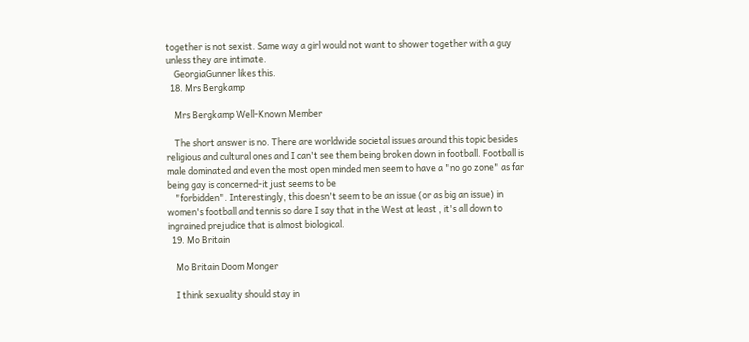together is not sexist. Same way a girl would not want to shower together with a guy unless they are intimate.
    GeorgiaGunner likes this.
  18. Mrs Bergkamp

    Mrs Bergkamp Well-Known Member

    The short answer is no. There are worldwide societal issues around this topic besides religious and cultural ones and I can't see them being broken down in football. Football is male dominated and even the most open minded men seem to have a "no go zone" as far being gay is concerned-it just seems to be
    "forbidden". Interestingly, this doesn't seem to be an issue (or as big an issue) in women's football and tennis so dare I say that in the West at least , it's all down to ingrained prejudice that is almost biological.
  19. Mo Britain

    Mo Britain Doom Monger

    I think sexuality should stay in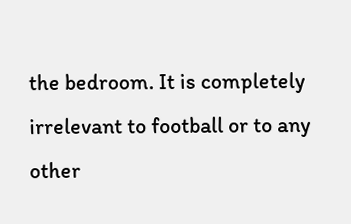the bedroom. It is completely irrelevant to football or to any other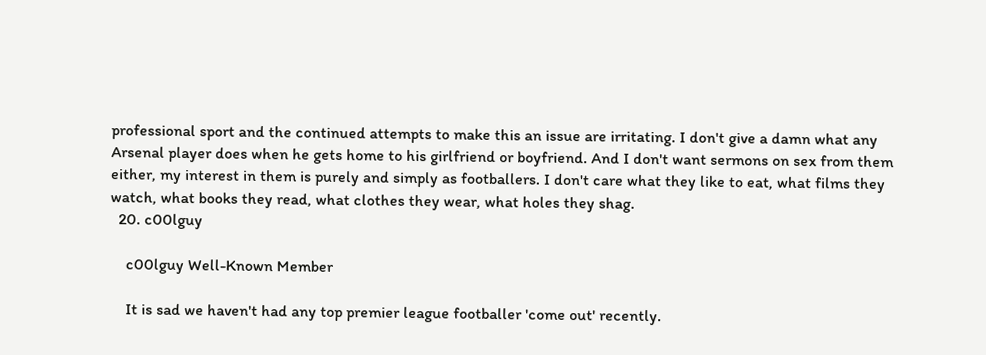professional sport and the continued attempts to make this an issue are irritating. I don't give a damn what any Arsenal player does when he gets home to his girlfriend or boyfriend. And I don't want sermons on sex from them either, my interest in them is purely and simply as footballers. I don't care what they like to eat, what films they watch, what books they read, what clothes they wear, what holes they shag.
  20. c00lguy

    c00lguy Well-Known Member

    It is sad we haven't had any top premier league footballer 'come out' recently.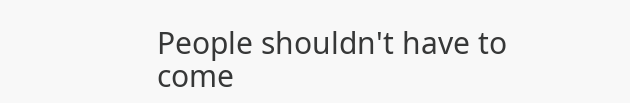People shouldn't have to come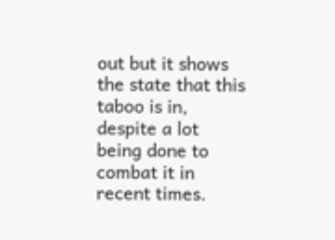out but it shows the state that this taboo is in, despite a lot being done to combat it in recent times.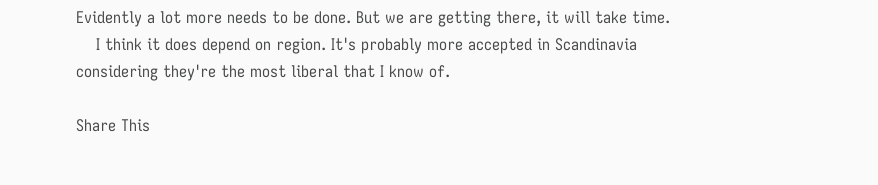Evidently a lot more needs to be done. But we are getting there, it will take time.
    I think it does depend on region. It's probably more accepted in Scandinavia considering they're the most liberal that I know of.

Share This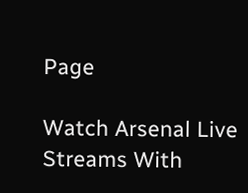Page

Watch Arsenal Live Streams With